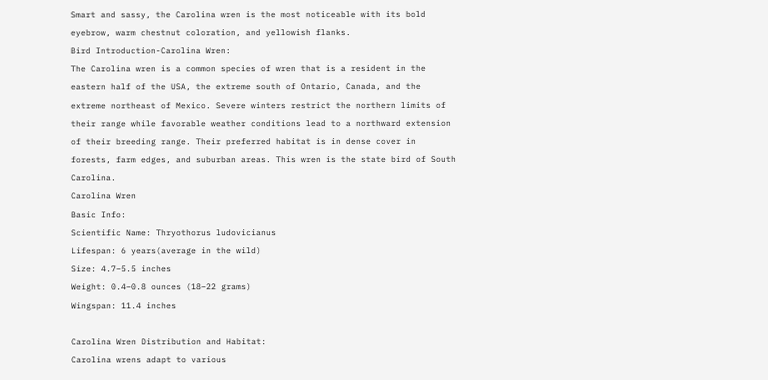Smart and sassy, the Carolina wren is the most noticeable with its bold eyebrow, warm chestnut coloration, and yellowish flanks.
Bird Introduction-Carolina Wren:
The Carolina wren is a common species of wren that is a resident in the eastern half of the USA, the extreme south of Ontario, Canada, and the extreme northeast of Mexico. Severe winters restrict the northern limits of their range while favorable weather conditions lead to a northward extension of their breeding range. Their preferred habitat is in dense cover in forests, farm edges, and suburban areas. This wren is the state bird of South Carolina.
Carolina Wren
Basic Info:
Scientific Name: Thryothorus ludovicianus
Lifespan: 6 years(average in the wild)
Size: 4.7–5.5 inches
Weight: 0.4–0.8 ounces (18–22 grams)
Wingspan: 11.4 inches

Carolina Wren Distribution and Habitat:
Carolina wrens adapt to various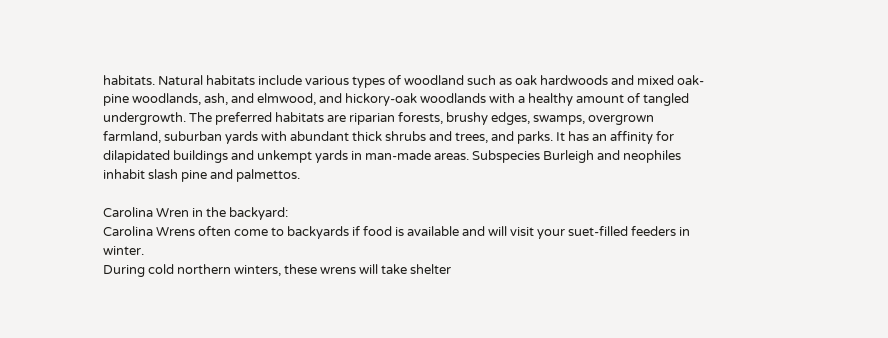habitats. Natural habitats include various types of woodland such as oak hardwoods and mixed oak-pine woodlands, ash, and elmwood, and hickory-oak woodlands with a healthy amount of tangled undergrowth. The preferred habitats are riparian forests, brushy edges, swamps, overgrown farmland, suburban yards with abundant thick shrubs and trees, and parks. It has an affinity for dilapidated buildings and unkempt yards in man-made areas. Subspecies Burleigh and neophiles inhabit slash pine and palmettos.

Carolina Wren in the backyard:
Carolina Wrens often come to backyards if food is available and will visit your suet-filled feeders in winter.
During cold northern winters, these wrens will take shelter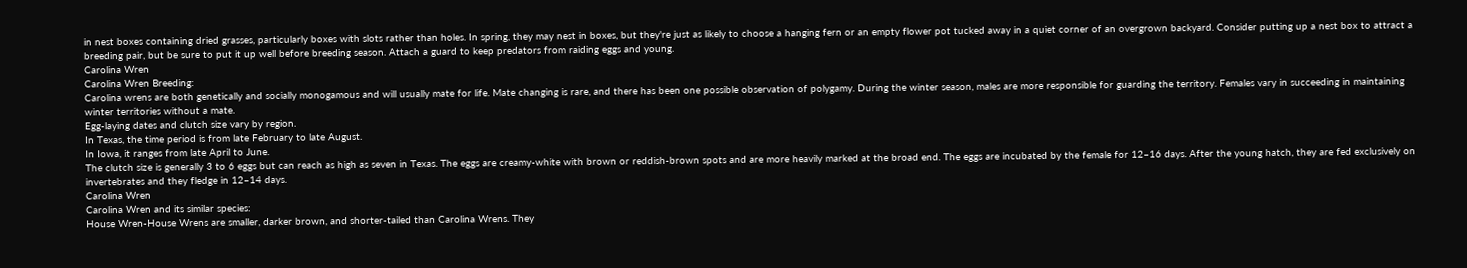in nest boxes containing dried grasses, particularly boxes with slots rather than holes. In spring, they may nest in boxes, but they're just as likely to choose a hanging fern or an empty flower pot tucked away in a quiet corner of an overgrown backyard. Consider putting up a nest box to attract a breeding pair, but be sure to put it up well before breeding season. Attach a guard to keep predators from raiding eggs and young.
Carolina Wren
Carolina Wren Breeding:
Carolina wrens are both genetically and socially monogamous and will usually mate for life. Mate changing is rare, and there has been one possible observation of polygamy. During the winter season, males are more responsible for guarding the territory. Females vary in succeeding in maintaining winter territories without a mate.
Egg-laying dates and clutch size vary by region.
In Texas, the time period is from late February to late August.
In Iowa, it ranges from late April to June.
The clutch size is generally 3 to 6 eggs but can reach as high as seven in Texas. The eggs are creamy-white with brown or reddish-brown spots and are more heavily marked at the broad end. The eggs are incubated by the female for 12–16 days. After the young hatch, they are fed exclusively on invertebrates and they fledge in 12–14 days.
Carolina Wren
Carolina Wren and its similar species:
House Wren-House Wrens are smaller, darker brown, and shorter-tailed than Carolina Wrens. They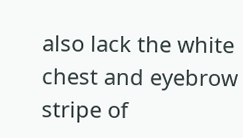also lack the white chest and eyebrow stripe of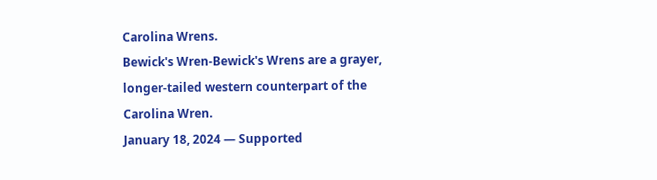Carolina Wrens.
Bewick's Wren-Bewick's Wrens are a grayer, longer-tailed western counterpart of the Carolina Wren.
January 18, 2024 — Supported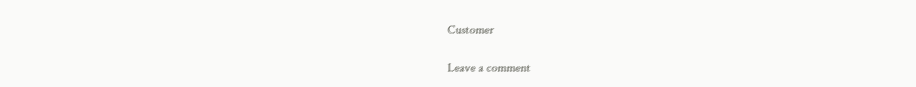Customer

Leave a comment